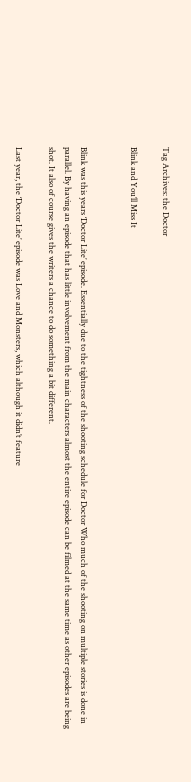Tag Archives: the Doctor

Blink and You’ll Miss It


Blink was this years ‘Doctor Lite’ episode. Essentially due to the tightness of the shooting schedule for Doctor Who much of the shooting on multiple stories is done in parallel. By having an episode that has little involvement from the main characters almost the entire episode can be filmed at the same time as other episodes are being shot. It also of course gives the writers a chance to do something a bit different.

Last year, the ‘Doctor Lite’ episode was Love and Monsters, which although it didn’t feature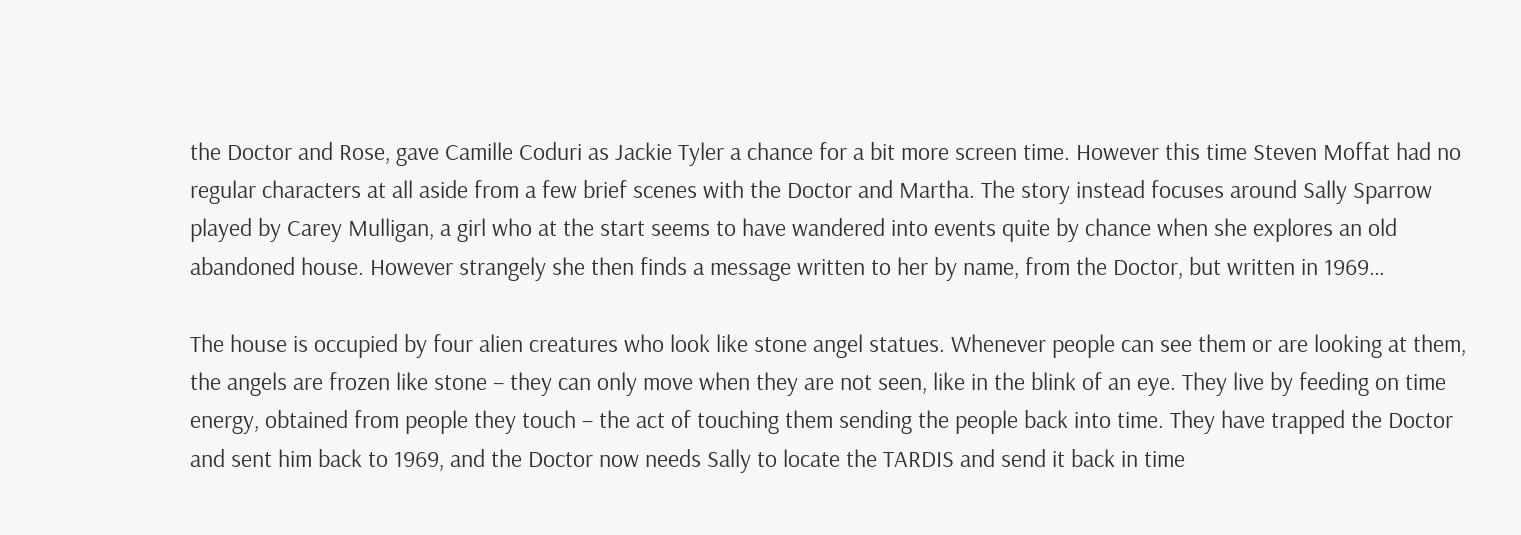the Doctor and Rose, gave Camille Coduri as Jackie Tyler a chance for a bit more screen time. However this time Steven Moffat had no regular characters at all aside from a few brief scenes with the Doctor and Martha. The story instead focuses around Sally Sparrow played by Carey Mulligan, a girl who at the start seems to have wandered into events quite by chance when she explores an old abandoned house. However strangely she then finds a message written to her by name, from the Doctor, but written in 1969…

The house is occupied by four alien creatures who look like stone angel statues. Whenever people can see them or are looking at them, the angels are frozen like stone – they can only move when they are not seen, like in the blink of an eye. They live by feeding on time energy, obtained from people they touch – the act of touching them sending the people back into time. They have trapped the Doctor and sent him back to 1969, and the Doctor now needs Sally to locate the TARDIS and send it back in time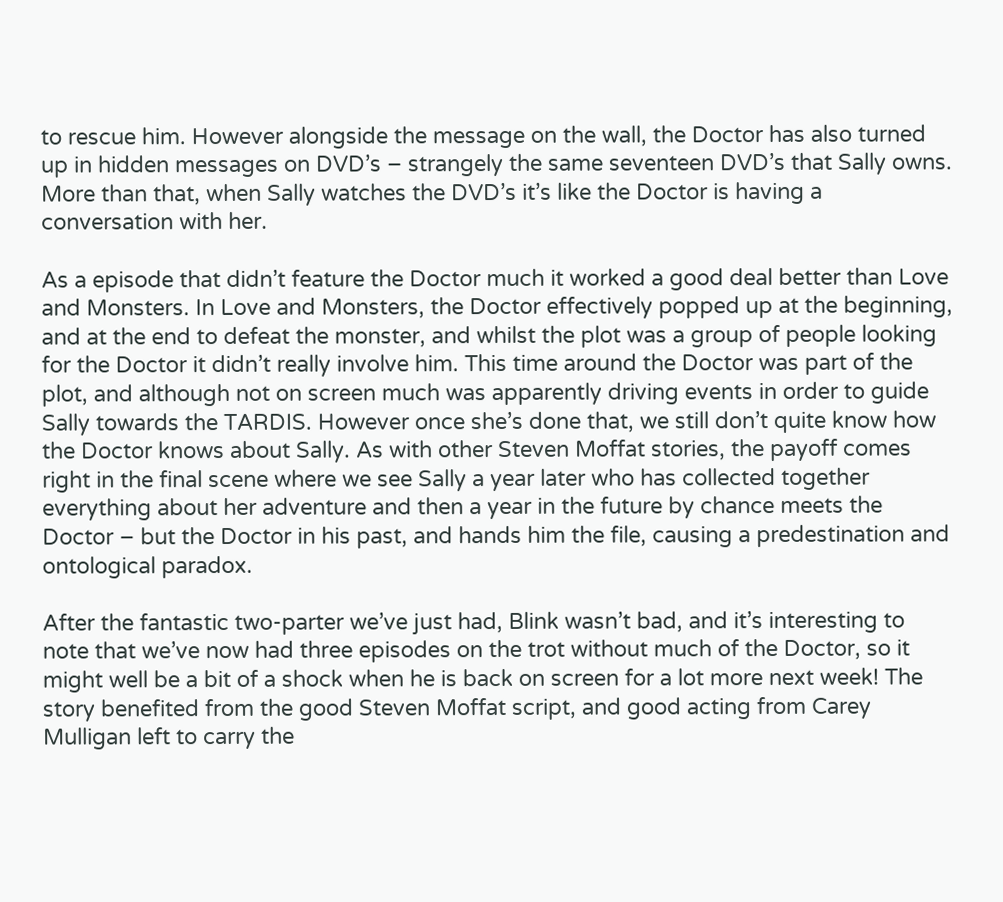to rescue him. However alongside the message on the wall, the Doctor has also turned up in hidden messages on DVD’s – strangely the same seventeen DVD’s that Sally owns. More than that, when Sally watches the DVD’s it’s like the Doctor is having a conversation with her.

As a episode that didn’t feature the Doctor much it worked a good deal better than Love and Monsters. In Love and Monsters, the Doctor effectively popped up at the beginning, and at the end to defeat the monster, and whilst the plot was a group of people looking for the Doctor it didn’t really involve him. This time around the Doctor was part of the plot, and although not on screen much was apparently driving events in order to guide Sally towards the TARDIS. However once she’s done that, we still don’t quite know how the Doctor knows about Sally. As with other Steven Moffat stories, the payoff comes right in the final scene where we see Sally a year later who has collected together everything about her adventure and then a year in the future by chance meets the Doctor – but the Doctor in his past, and hands him the file, causing a predestination and ontological paradox.

After the fantastic two-parter we’ve just had, Blink wasn’t bad, and it’s interesting to note that we’ve now had three episodes on the trot without much of the Doctor, so it might well be a bit of a shock when he is back on screen for a lot more next week! The story benefited from the good Steven Moffat script, and good acting from Carey Mulligan left to carry the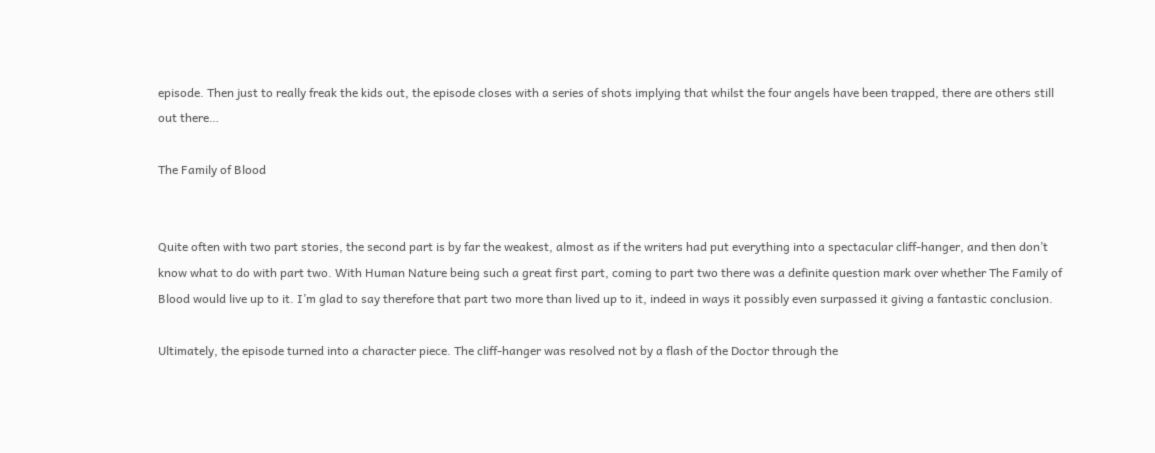episode. Then just to really freak the kids out, the episode closes with a series of shots implying that whilst the four angels have been trapped, there are others still out there…

The Family of Blood


Quite often with two part stories, the second part is by far the weakest, almost as if the writers had put everything into a spectacular cliff-hanger, and then don’t know what to do with part two. With Human Nature being such a great first part, coming to part two there was a definite question mark over whether The Family of Blood would live up to it. I’m glad to say therefore that part two more than lived up to it, indeed in ways it possibly even surpassed it giving a fantastic conclusion.

Ultimately, the episode turned into a character piece. The cliff-hanger was resolved not by a flash of the Doctor through the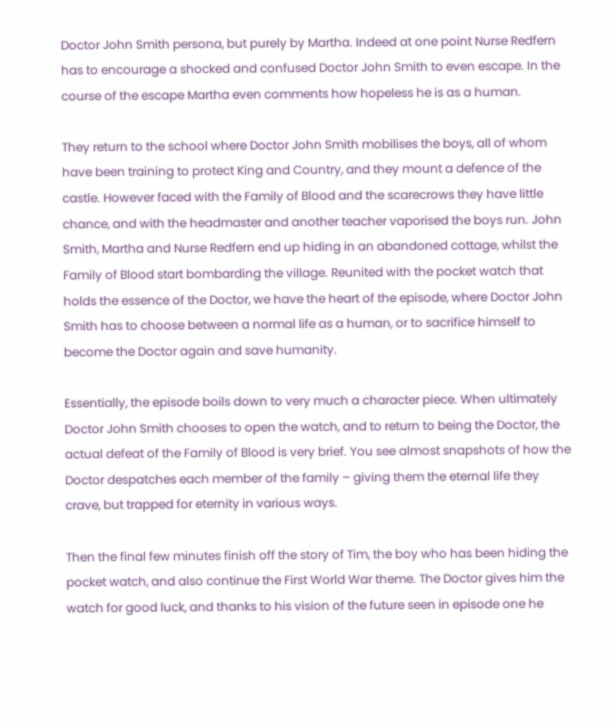Doctor John Smith persona, but purely by Martha. Indeed at one point Nurse Redfern has to encourage a shocked and confused Doctor John Smith to even escape. In the course of the escape Martha even comments how hopeless he is as a human.

They return to the school where Doctor John Smith mobilises the boys, all of whom have been training to protect King and Country, and they mount a defence of the castle. However faced with the Family of Blood and the scarecrows they have little chance, and with the headmaster and another teacher vaporised the boys run. John Smith, Martha and Nurse Redfern end up hiding in an abandoned cottage, whilst the Family of Blood start bombarding the village. Reunited with the pocket watch that holds the essence of the Doctor, we have the heart of the episode, where Doctor John Smith has to choose between a normal life as a human, or to sacrifice himself to become the Doctor again and save humanity.

Essentially, the episode boils down to very much a character piece. When ultimately Doctor John Smith chooses to open the watch, and to return to being the Doctor, the actual defeat of the Family of Blood is very brief. You see almost snapshots of how the Doctor despatches each member of the family – giving them the eternal life they crave, but trapped for eternity in various ways.

Then the final few minutes finish off the story of Tim, the boy who has been hiding the pocket watch, and also continue the First World War theme. The Doctor gives him the watch for good luck, and thanks to his vision of the future seen in episode one he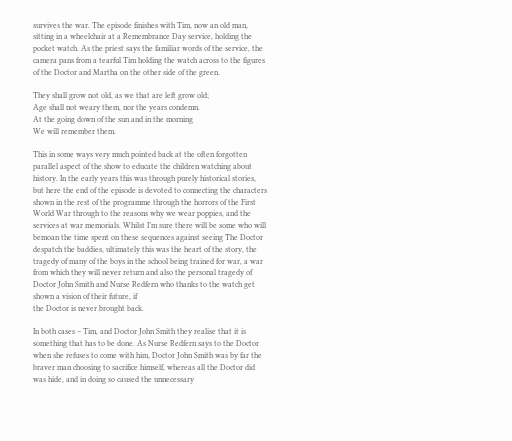survives the war. The episode finishes with Tim, now an old man, sitting in a wheelchair at a Remembrance Day service, holding the pocket watch. As the priest says the familiar words of the service, the camera pans from a tearful Tim holding the watch across to the figures of the Doctor and Martha on the other side of the green.

They shall grow not old, as we that are left grow old;
Age shall not weary them, nor the years condemn.
At the going down of the sun and in the morning
We will remember them.

This in some ways very much pointed back at the often forgotten parallel aspect of the show to educate the children watching about history. In the early years this was through purely historical stories, but here the end of the episode is devoted to connecting the characters shown in the rest of the programme through the horrors of the First World War through to the reasons why we wear poppies, and the services at war memorials. Whilst I’m sure there will be some who will bemoan the time spent on these sequences against seeing The Doctor despatch the baddies, ultimately this was the heart of the story, the tragedy of many of the boys in the school being trained for war, a war from which they will never return and also the personal tragedy of Doctor John Smith and Nurse Redfern who thanks to the watch get shown a vision of their future, if
the Doctor is never brought back.

In both cases – Tim, and Doctor John Smith they realise that it is something that has to be done. As Nurse Redfern says to the Doctor when she refuses to come with him, Doctor John Smith was by far the braver man choosing to sacrifice himself, whereas all the Doctor did was hide, and in doing so caused the unnecessary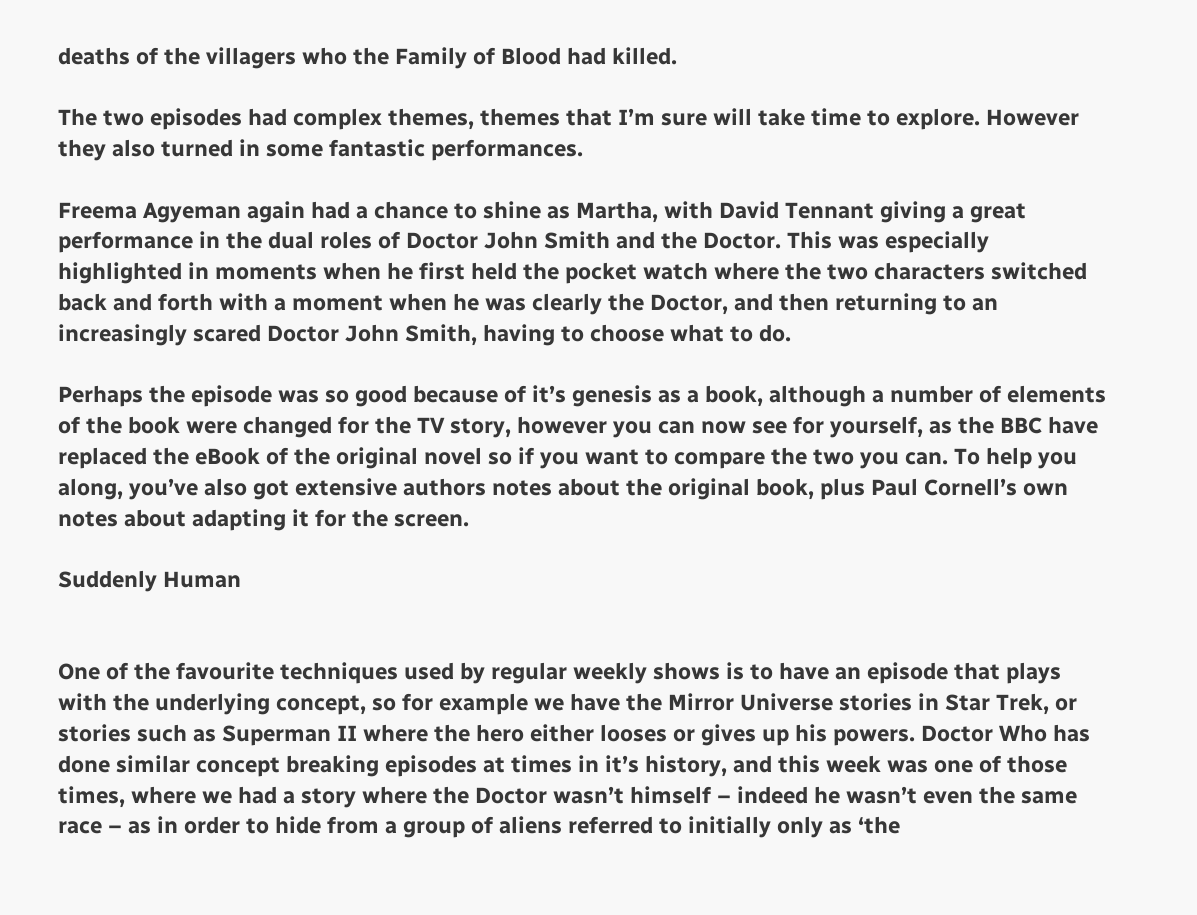deaths of the villagers who the Family of Blood had killed.

The two episodes had complex themes, themes that I’m sure will take time to explore. However they also turned in some fantastic performances.

Freema Agyeman again had a chance to shine as Martha, with David Tennant giving a great performance in the dual roles of Doctor John Smith and the Doctor. This was especially highlighted in moments when he first held the pocket watch where the two characters switched back and forth with a moment when he was clearly the Doctor, and then returning to an increasingly scared Doctor John Smith, having to choose what to do.

Perhaps the episode was so good because of it’s genesis as a book, although a number of elements of the book were changed for the TV story, however you can now see for yourself, as the BBC have replaced the eBook of the original novel so if you want to compare the two you can. To help you along, you’ve also got extensive authors notes about the original book, plus Paul Cornell’s own notes about adapting it for the screen.

Suddenly Human


One of the favourite techniques used by regular weekly shows is to have an episode that plays with the underlying concept, so for example we have the Mirror Universe stories in Star Trek, or stories such as Superman II where the hero either looses or gives up his powers. Doctor Who has done similar concept breaking episodes at times in it’s history, and this week was one of those times, where we had a story where the Doctor wasn’t himself – indeed he wasn’t even the same race – as in order to hide from a group of aliens referred to initially only as ‘the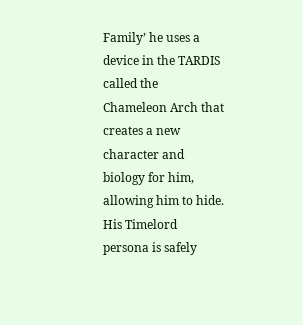Family’ he uses a device in the TARDIS called the Chameleon Arch that creates a new character and biology for him, allowing him to hide. His Timelord persona is safely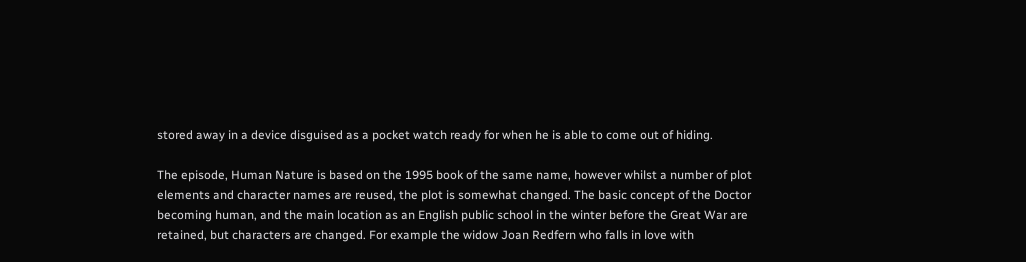stored away in a device disguised as a pocket watch ready for when he is able to come out of hiding.

The episode, Human Nature is based on the 1995 book of the same name, however whilst a number of plot elements and character names are reused, the plot is somewhat changed. The basic concept of the Doctor becoming human, and the main location as an English public school in the winter before the Great War are retained, but characters are changed. For example the widow Joan Redfern who falls in love with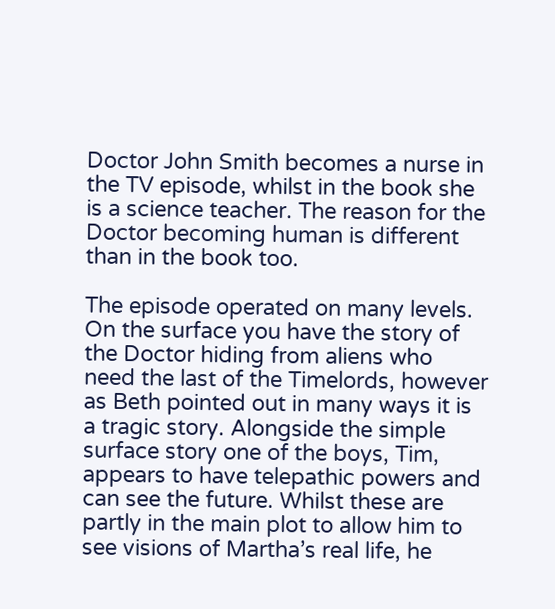Doctor John Smith becomes a nurse in the TV episode, whilst in the book she is a science teacher. The reason for the Doctor becoming human is different than in the book too.

The episode operated on many levels. On the surface you have the story of the Doctor hiding from aliens who need the last of the Timelords, however as Beth pointed out in many ways it is a tragic story. Alongside the simple surface story one of the boys, Tim, appears to have telepathic powers and can see the future. Whilst these are partly in the main plot to allow him to see visions of Martha’s real life, he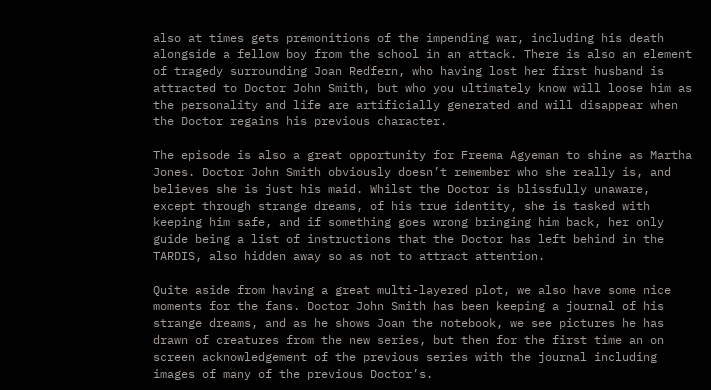also at times gets premonitions of the impending war, including his death alongside a fellow boy from the school in an attack. There is also an element of tragedy surrounding Joan Redfern, who having lost her first husband is attracted to Doctor John Smith, but who you ultimately know will loose him as the personality and life are artificially generated and will disappear when the Doctor regains his previous character.

The episode is also a great opportunity for Freema Agyeman to shine as Martha Jones. Doctor John Smith obviously doesn’t remember who she really is, and believes she is just his maid. Whilst the Doctor is blissfully unaware, except through strange dreams, of his true identity, she is tasked with keeping him safe, and if something goes wrong bringing him back, her only guide being a list of instructions that the Doctor has left behind in the TARDIS, also hidden away so as not to attract attention.

Quite aside from having a great multi-layered plot, we also have some nice moments for the fans. Doctor John Smith has been keeping a journal of his strange dreams, and as he shows Joan the notebook, we see pictures he has drawn of creatures from the new series, but then for the first time an on screen acknowledgement of the previous series with the journal including images of many of the previous Doctor’s.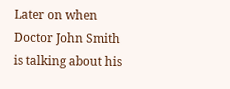Later on when Doctor John Smith is talking about his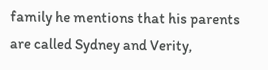family he mentions that his parents are called Sydney and Verity,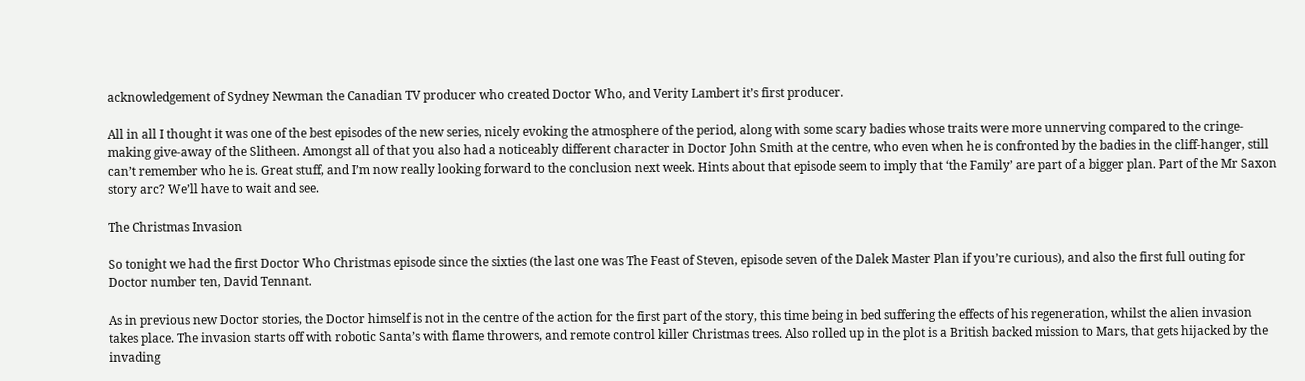acknowledgement of Sydney Newman the Canadian TV producer who created Doctor Who, and Verity Lambert it’s first producer.

All in all I thought it was one of the best episodes of the new series, nicely evoking the atmosphere of the period, along with some scary badies whose traits were more unnerving compared to the cringe-making give-away of the Slitheen. Amongst all of that you also had a noticeably different character in Doctor John Smith at the centre, who even when he is confronted by the badies in the cliff-hanger, still can’t remember who he is. Great stuff, and I’m now really looking forward to the conclusion next week. Hints about that episode seem to imply that ‘the Family’ are part of a bigger plan. Part of the Mr Saxon story arc? We’ll have to wait and see.

The Christmas Invasion

So tonight we had the first Doctor Who Christmas episode since the sixties (the last one was The Feast of Steven, episode seven of the Dalek Master Plan if you’re curious), and also the first full outing for Doctor number ten, David Tennant.

As in previous new Doctor stories, the Doctor himself is not in the centre of the action for the first part of the story, this time being in bed suffering the effects of his regeneration, whilst the alien invasion takes place. The invasion starts off with robotic Santa’s with flame throwers, and remote control killer Christmas trees. Also rolled up in the plot is a British backed mission to Mars, that gets hijacked by the invading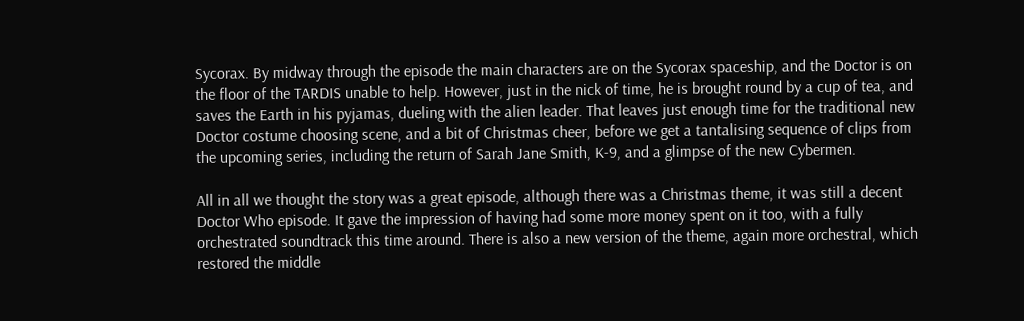Sycorax. By midway through the episode the main characters are on the Sycorax spaceship, and the Doctor is on the floor of the TARDIS unable to help. However, just in the nick of time, he is brought round by a cup of tea, and saves the Earth in his pyjamas, dueling with the alien leader. That leaves just enough time for the traditional new Doctor costume choosing scene, and a bit of Christmas cheer, before we get a tantalising sequence of clips from the upcoming series, including the return of Sarah Jane Smith, K-9, and a glimpse of the new Cybermen.

All in all we thought the story was a great episode, although there was a Christmas theme, it was still a decent Doctor Who episode. It gave the impression of having had some more money spent on it too, with a fully orchestrated soundtrack this time around. There is also a new version of the theme, again more orchestral, which restored the middle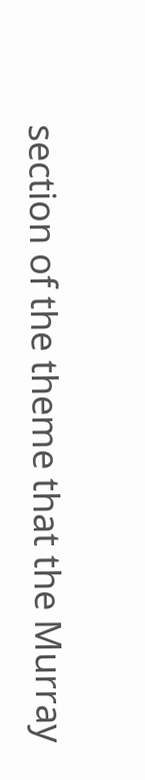section of the theme that the Murray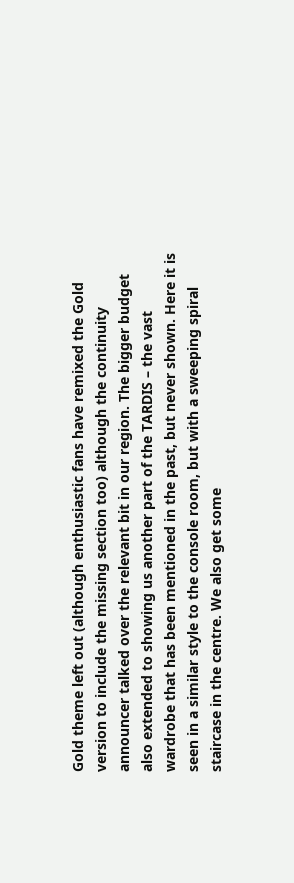Gold theme left out (although enthusiastic fans have remixed the Gold version to include the missing section too) although the continuity announcer talked over the relevant bit in our region. The bigger budget also extended to showing us another part of the TARDIS – the vast wardrobe that has been mentioned in the past, but never shown. Here it is seen in a similar style to the console room, but with a sweeping spiral staircase in the centre. We also get some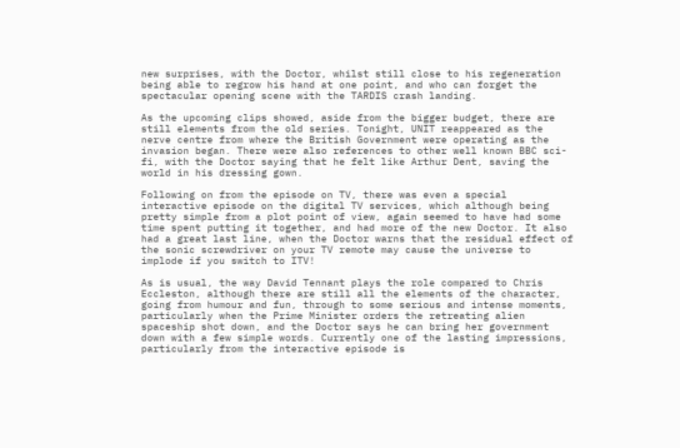new surprises, with the Doctor, whilst still close to his regeneration being able to regrow his hand at one point, and who can forget the spectacular opening scene with the TARDIS crash landing.

As the upcoming clips showed, aside from the bigger budget, there are still elements from the old series. Tonight, UNIT reappeared as the nerve centre from where the British Government were operating as the invasion began. There were also references to other well known BBC sci-fi, with the Doctor saying that he felt like Arthur Dent, saving the world in his dressing gown.

Following on from the episode on TV, there was even a special interactive episode on the digital TV services, which although being pretty simple from a plot point of view, again seemed to have had some time spent putting it together, and had more of the new Doctor. It also had a great last line, when the Doctor warns that the residual effect of the sonic screwdriver on your TV remote may cause the universe to implode if you switch to ITV!

As is usual, the way David Tennant plays the role compared to Chris Eccleston, although there are still all the elements of the character, going from humour and fun, through to some serious and intense moments, particularly when the Prime Minister orders the retreating alien spaceship shot down, and the Doctor says he can bring her government down with a few simple words. Currently one of the lasting impressions, particularly from the interactive episode is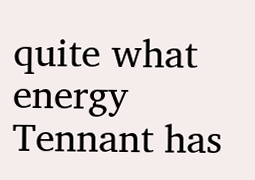quite what energy Tennant has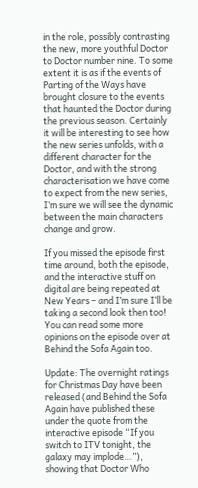in the role, possibly contrasting the new, more youthful Doctor to Doctor number nine. To some extent it is as if the events of Parting of the Ways have brought closure to the events that haunted the Doctor during the previous season. Certainly it will be interesting to see how the new series unfolds, with a different character for the Doctor, and with the strong characterisation we have come to expect from the new series, I’m sure we will see the dynamic between the main characters change and grow.

If you missed the episode first time around, both the episode, and the interactive stuff on digital are being repeated at New Years – and I’m sure I’ll be taking a second look then too! You can read some more opinions on the episode over at Behind the Sofa Again too.

Update: The overnight ratings for Christmas Day have been released (and Behind the Sofa Again have published these under the quote from the interactive episode “If you switch to ITV tonight, the galaxy may implode…”), showing that Doctor Who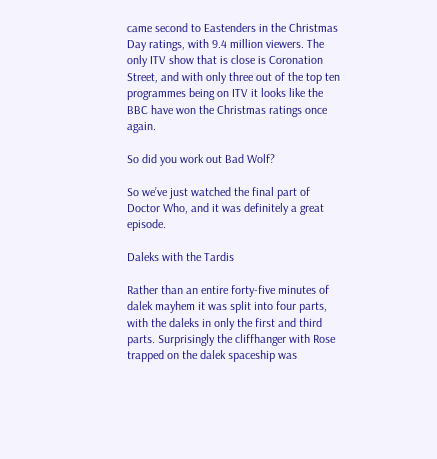came second to Eastenders in the Christmas Day ratings, with 9.4 million viewers. The only ITV show that is close is Coronation Street, and with only three out of the top ten programmes being on ITV it looks like the BBC have won the Christmas ratings once again.

So did you work out Bad Wolf?

So we’ve just watched the final part of Doctor Who, and it was definitely a great episode.

Daleks with the Tardis

Rather than an entire forty-five minutes of dalek mayhem it was split into four parts, with the daleks in only the first and third parts. Surprisingly the cliffhanger with Rose trapped on the dalek spaceship was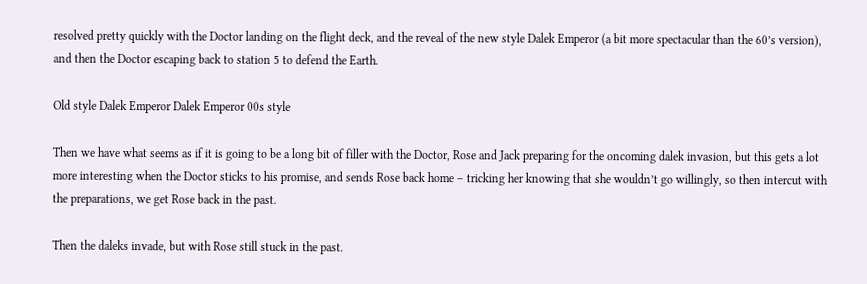resolved pretty quickly with the Doctor landing on the flight deck, and the reveal of the new style Dalek Emperor (a bit more spectacular than the 60’s version), and then the Doctor escaping back to station 5 to defend the Earth.

Old style Dalek Emperor Dalek Emperor 00s style

Then we have what seems as if it is going to be a long bit of filler with the Doctor, Rose and Jack preparing for the oncoming dalek invasion, but this gets a lot more interesting when the Doctor sticks to his promise, and sends Rose back home – tricking her knowing that she wouldn’t go willingly, so then intercut with the preparations, we get Rose back in the past.

Then the daleks invade, but with Rose still stuck in the past.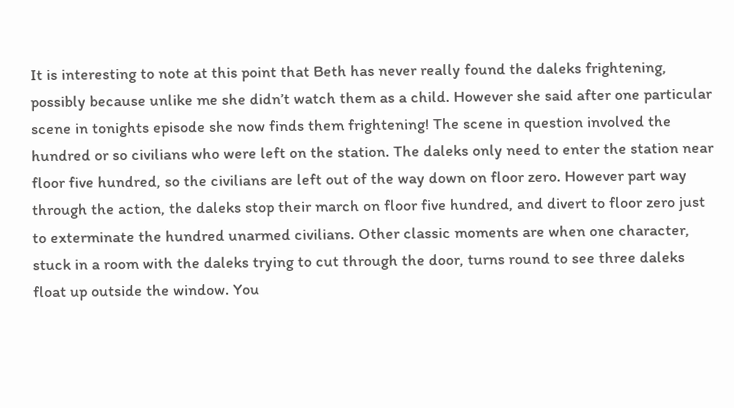It is interesting to note at this point that Beth has never really found the daleks frightening, possibly because unlike me she didn’t watch them as a child. However she said after one particular scene in tonights episode she now finds them frightening! The scene in question involved the hundred or so civilians who were left on the station. The daleks only need to enter the station near floor five hundred, so the civilians are left out of the way down on floor zero. However part way through the action, the daleks stop their march on floor five hundred, and divert to floor zero just to exterminate the hundred unarmed civilians. Other classic moments are when one character, stuck in a room with the daleks trying to cut through the door, turns round to see three daleks float up outside the window. You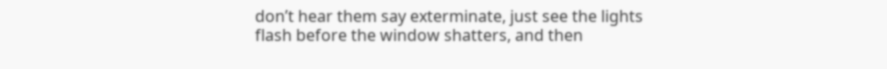don’t hear them say exterminate, just see the lights flash before the window shatters, and then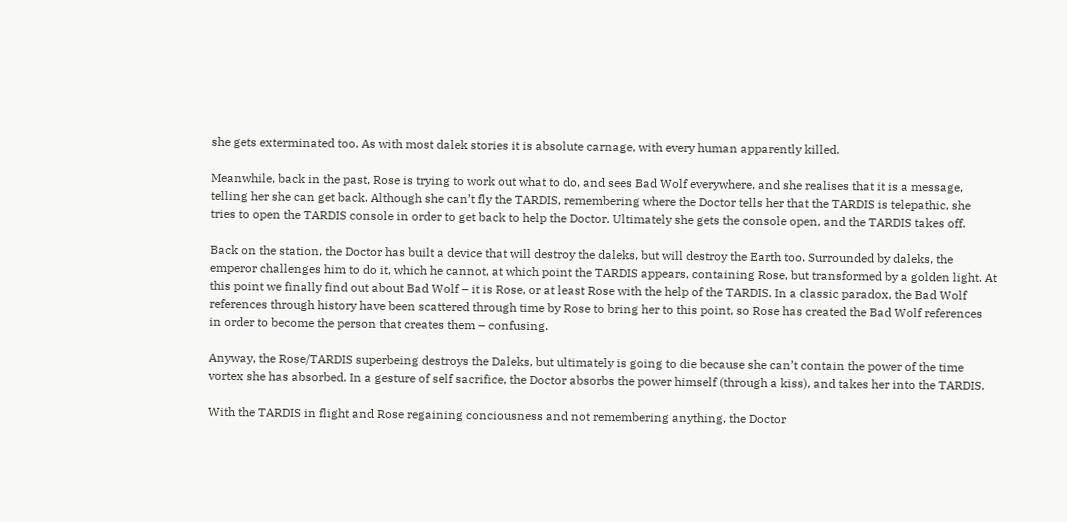she gets exterminated too. As with most dalek stories it is absolute carnage, with every human apparently killed.

Meanwhile, back in the past, Rose is trying to work out what to do, and sees Bad Wolf everywhere, and she realises that it is a message, telling her she can get back. Although she can’t fly the TARDIS, remembering where the Doctor tells her that the TARDIS is telepathic, she tries to open the TARDIS console in order to get back to help the Doctor. Ultimately she gets the console open, and the TARDIS takes off.

Back on the station, the Doctor has built a device that will destroy the daleks, but will destroy the Earth too. Surrounded by daleks, the emperor challenges him to do it, which he cannot, at which point the TARDIS appears, containing Rose, but transformed by a golden light. At this point we finally find out about Bad Wolf – it is Rose, or at least Rose with the help of the TARDIS. In a classic paradox, the Bad Wolf references through history have been scattered through time by Rose to bring her to this point, so Rose has created the Bad Wolf references in order to become the person that creates them – confusing.

Anyway, the Rose/TARDIS superbeing destroys the Daleks, but ultimately is going to die because she can’t contain the power of the time vortex she has absorbed. In a gesture of self sacrifice, the Doctor absorbs the power himself (through a kiss), and takes her into the TARDIS.

With the TARDIS in flight and Rose regaining conciousness and not remembering anything, the Doctor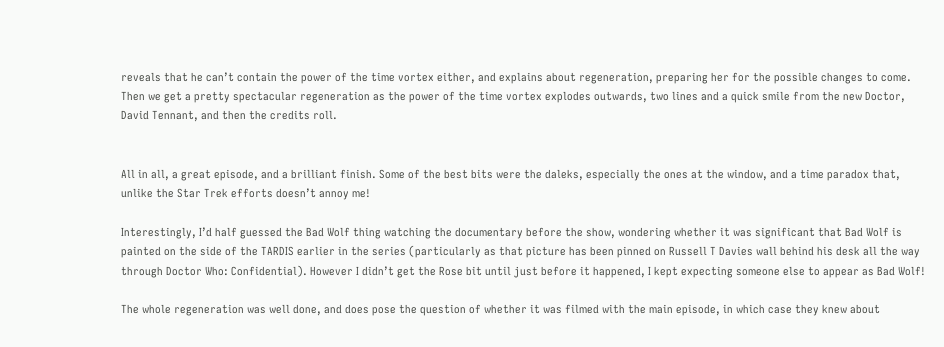reveals that he can’t contain the power of the time vortex either, and explains about regeneration, preparing her for the possible changes to come. Then we get a pretty spectacular regeneration as the power of the time vortex explodes outwards, two lines and a quick smile from the new Doctor, David Tennant, and then the credits roll.


All in all, a great episode, and a brilliant finish. Some of the best bits were the daleks, especially the ones at the window, and a time paradox that, unlike the Star Trek efforts doesn’t annoy me!

Interestingly, I’d half guessed the Bad Wolf thing watching the documentary before the show, wondering whether it was significant that Bad Wolf is painted on the side of the TARDIS earlier in the series (particularly as that picture has been pinned on Russell T Davies wall behind his desk all the way through Doctor Who: Confidential). However I didn’t get the Rose bit until just before it happened, I kept expecting someone else to appear as Bad Wolf!

The whole regeneration was well done, and does pose the question of whether it was filmed with the main episode, in which case they knew about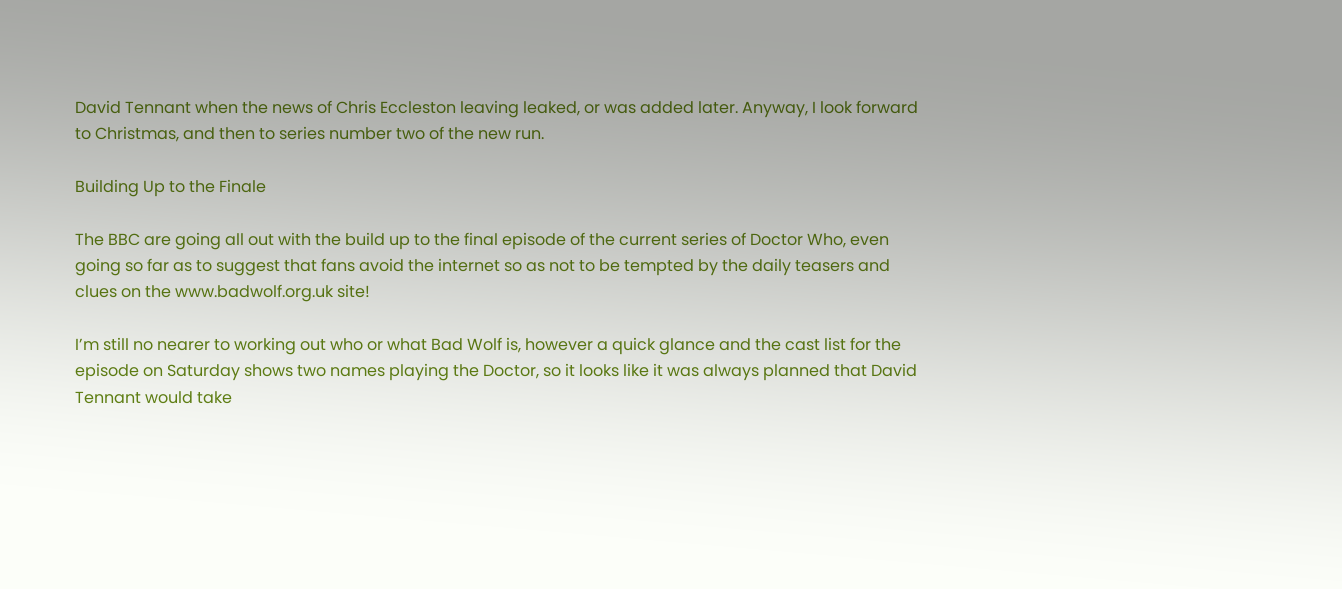David Tennant when the news of Chris Eccleston leaving leaked, or was added later. Anyway, I look forward to Christmas, and then to series number two of the new run.

Building Up to the Finale

The BBC are going all out with the build up to the final episode of the current series of Doctor Who, even going so far as to suggest that fans avoid the internet so as not to be tempted by the daily teasers and clues on the www.badwolf.org.uk site!

I’m still no nearer to working out who or what Bad Wolf is, however a quick glance and the cast list for the episode on Saturday shows two names playing the Doctor, so it looks like it was always planned that David Tennant would take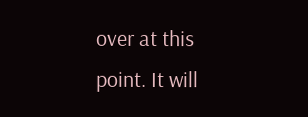over at this point. It will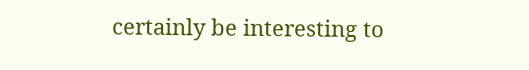certainly be interesting to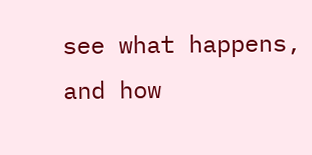see what happens, and how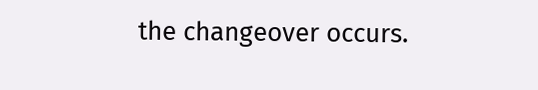the changeover occurs.